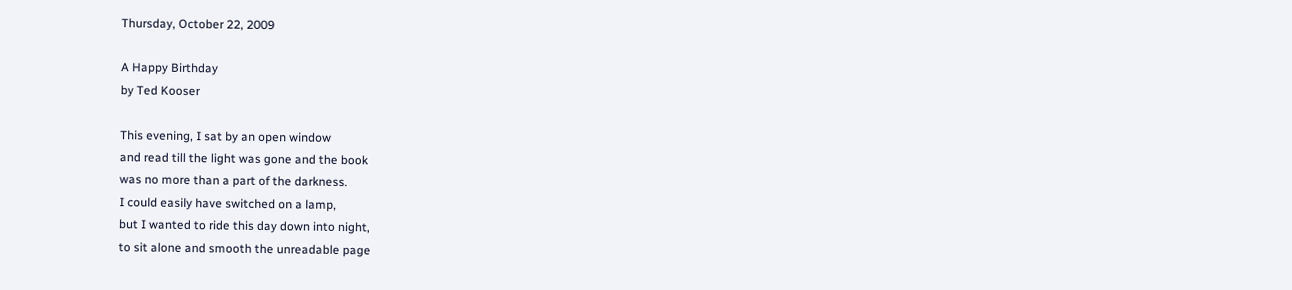Thursday, October 22, 2009

A Happy Birthday
by Ted Kooser

This evening, I sat by an open window
and read till the light was gone and the book
was no more than a part of the darkness.
I could easily have switched on a lamp,
but I wanted to ride this day down into night,
to sit alone and smooth the unreadable page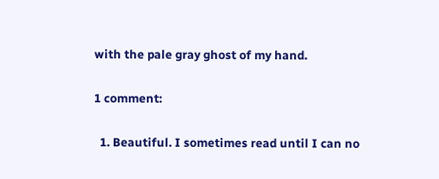with the pale gray ghost of my hand.

1 comment:

  1. Beautiful. I sometimes read until I can no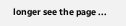longer see the page ...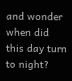and wonder when did this day turn to night?